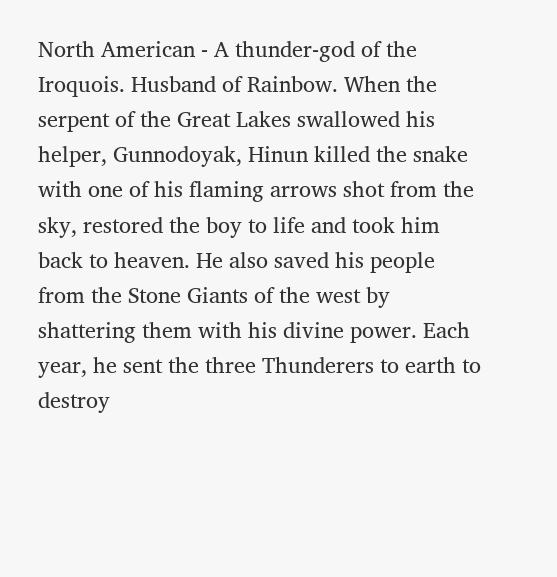North American - A thunder-god of the Iroquois. Husband of Rainbow. When the serpent of the Great Lakes swallowed his helper, Gunnodoyak, Hinun killed the snake with one of his flaming arrows shot from the sky, restored the boy to life and took him back to heaven. He also saved his people from the Stone Giants of the west by shattering them with his divine power. Each year, he sent the three Thunderers to earth to destroy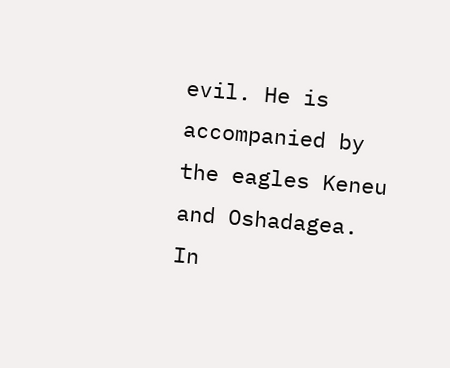evil. He is accompanied by the eagles Keneu and Oshadagea. In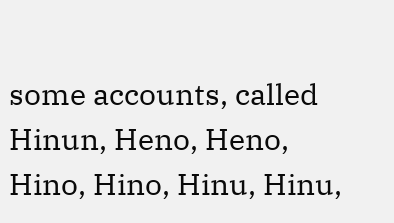some accounts, called Hinun, Heno, Heno, Hino, Hino, Hinu, Hinu,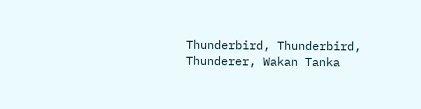Thunderbird, Thunderbird, Thunderer, Wakan Tanka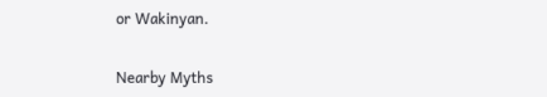or Wakinyan.

Nearby Myths